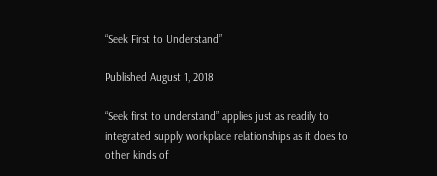“Seek First to Understand”

Published August 1, 2018

“Seek first to understand” applies just as readily to integrated supply workplace relationships as it does to other kinds of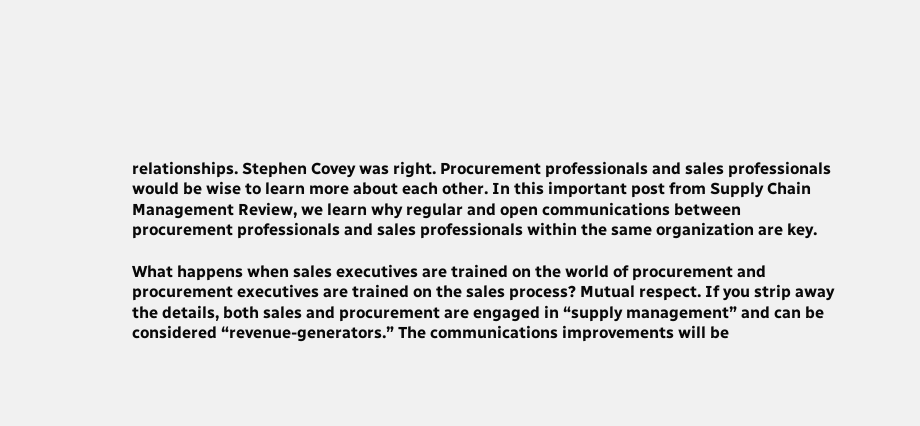relationships. Stephen Covey was right. Procurement professionals and sales professionals would be wise to learn more about each other. In this important post from Supply Chain Management Review, we learn why regular and open communications between procurement professionals and sales professionals within the same organization are key.

What happens when sales executives are trained on the world of procurement and procurement executives are trained on the sales process? Mutual respect. If you strip away the details, both sales and procurement are engaged in “supply management” and can be considered “revenue-generators.” The communications improvements will be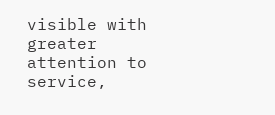visible with greater attention to service,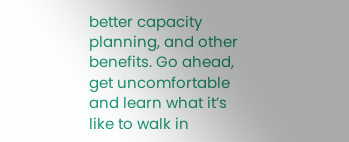better capacity planning, and other benefits. Go ahead, get uncomfortable and learn what it’s like to walk in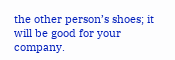the other person’s shoes; it will be good for your company.